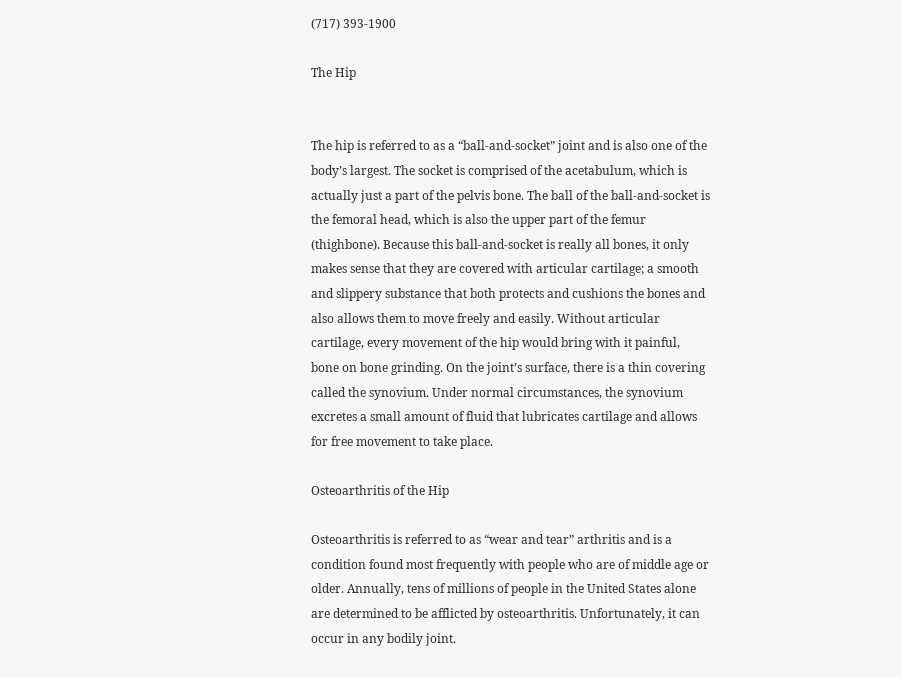(717) 393-1900

The Hip


The hip is referred to as a “ball-and-socket” joint and is also one of the body’s largest. The socket is comprised of the acetabulum, which is actually just a part of the pelvis bone. The ball of the ball-and-socket is the femoral head, which is also the upper part of the femur (thighbone). Because this ball-and-socket is really all bones, it only makes sense that they are covered with articular cartilage; a smooth and slippery substance that both protects and cushions the bones and also allows them to move freely and easily. Without articular cartilage, every movement of the hip would bring with it painful, bone on bone grinding. On the joint’s surface, there is a thin covering called the synovium. Under normal circumstances, the synovium excretes a small amount of fluid that lubricates cartilage and allows for free movement to take place.

Osteoarthritis of the Hip

Osteoarthritis is referred to as “wear and tear” arthritis and is a condition found most frequently with people who are of middle age or older. Annually, tens of millions of people in the United States alone are determined to be afflicted by osteoarthritis. Unfortunately, it can occur in any bodily joint.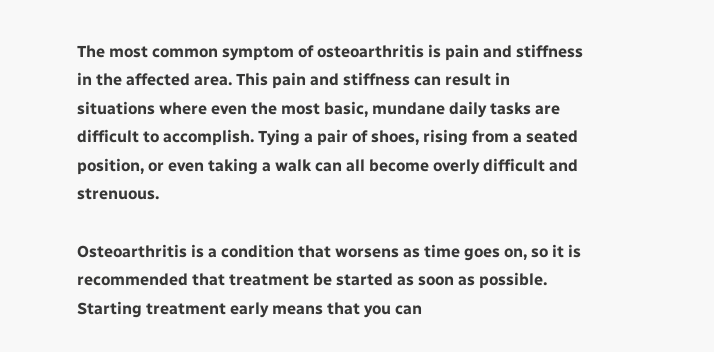The most common symptom of osteoarthritis is pain and stiffness in the affected area. This pain and stiffness can result in situations where even the most basic, mundane daily tasks are difficult to accomplish. Tying a pair of shoes, rising from a seated position, or even taking a walk can all become overly difficult and strenuous.

Osteoarthritis is a condition that worsens as time goes on, so it is recommended that treatment be started as soon as possible. Starting treatment early means that you can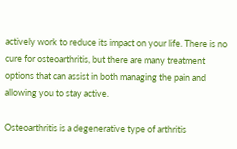actively work to reduce its impact on your life. There is no cure for osteoarthritis, but there are many treatment options that can assist in both managing the pain and allowing you to stay active.

Osteoarthritis is a degenerative type of arthritis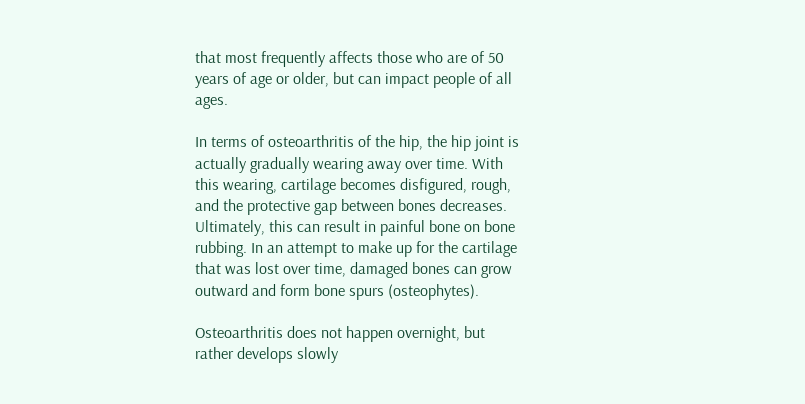that most frequently affects those who are of 50 years of age or older, but can impact people of all ages.

In terms of osteoarthritis of the hip, the hip joint is actually gradually wearing away over time. With this wearing, cartilage becomes disfigured, rough, and the protective gap between bones decreases. Ultimately, this can result in painful bone on bone rubbing. In an attempt to make up for the cartilage that was lost over time, damaged bones can grow outward and form bone spurs (osteophytes).

Osteoarthritis does not happen overnight, but rather develops slowly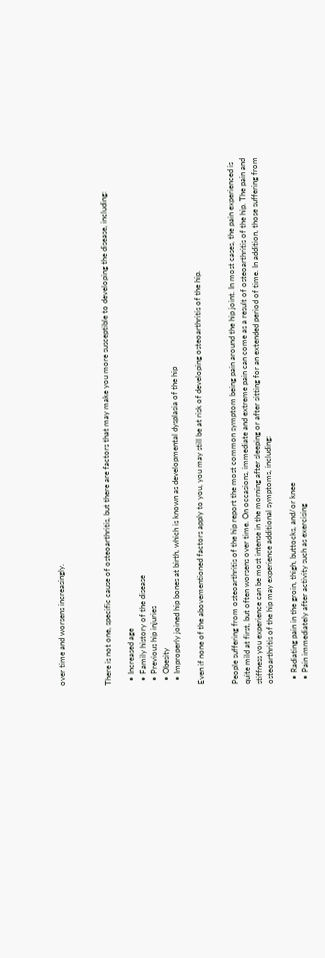over time and worsens increasingly.



There is not one, specific cause of osteoarthritis, but there are factors that may make you more susceptible to developing the disease, including:

  • Increased age
  • Family history of the disease
  • Previous hip injuries
  • Obesity
  • Improperly joined hip bones at birth, which is known as developmental dysplasia of the hip

Even if none of the abovementioned factors apply to you, you may still be at risk of developing osteoarthritis of the hip.


People suffering from osteoarthritis of the hip report the most common symptom being pain around the hip joint. In most cases, the pain experienced is quite mild at first, but often worsens over time. On occasions, immediate and extreme pain can come as a result of osteoarthritis of the hip. The pain and stiffness you experience can be most intense in the morning after sleeping or after sitting for an extended period of time. In addition, those suffering from osteoarthritis of the hip may experience additional symptoms, including:

  • Radiating pain in the groin, thigh, buttocks, and/or knee
  • Pain immediately after activity such as exercising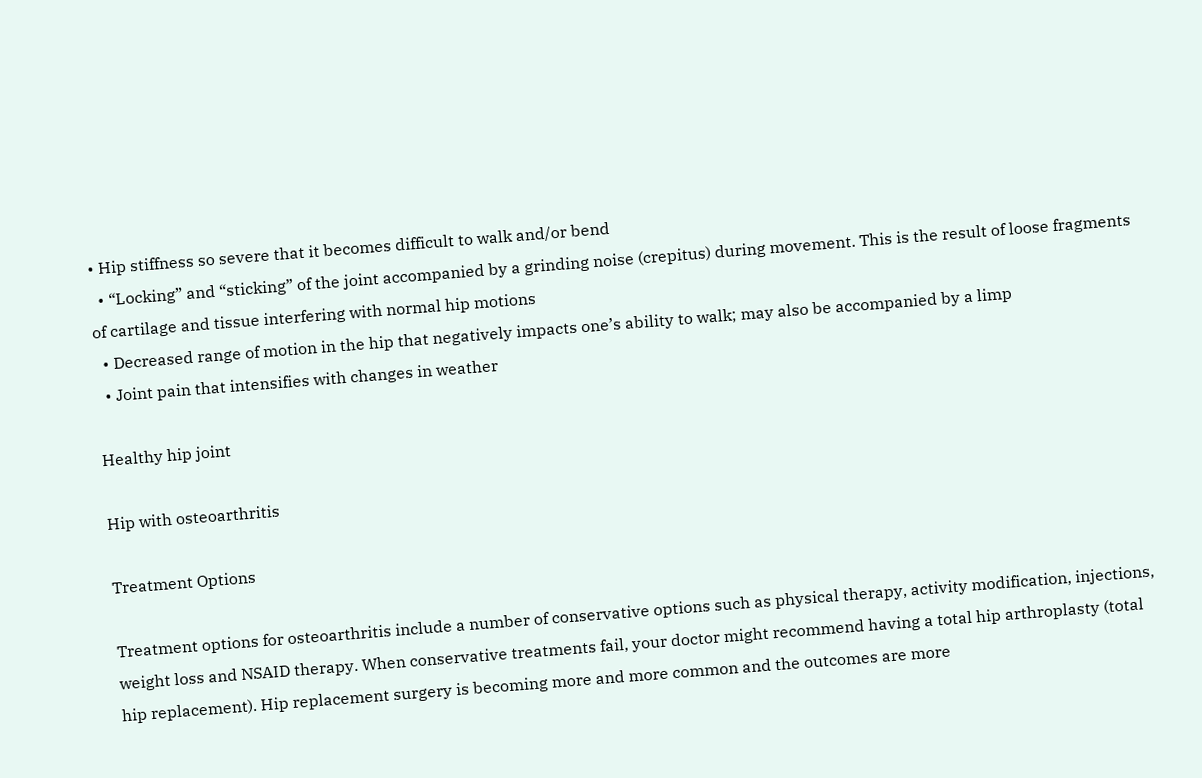• Hip stiffness so severe that it becomes difficult to walk and/or bend
  • “Locking” and “sticking” of the joint accompanied by a grinding noise (crepitus) during movement. This is the result of loose fragments of cartilage and tissue interfering with normal hip motions
  • Decreased range of motion in the hip that negatively impacts one’s ability to walk; may also be accompanied by a limp
  • Joint pain that intensifies with changes in weather

Healthy hip joint

Hip with osteoarthritis

Treatment Options

Treatment options for osteoarthritis include a number of conservative options such as physical therapy, activity modification, injections, weight loss and NSAID therapy. When conservative treatments fail, your doctor might recommend having a total hip arthroplasty (total hip replacement). Hip replacement surgery is becoming more and more common and the outcomes are more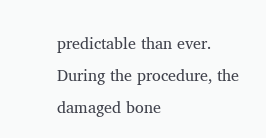predictable than ever. During the procedure, the damaged bone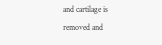and cartilage is removed and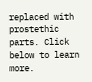replaced with prostethic parts. Click below to learn more.